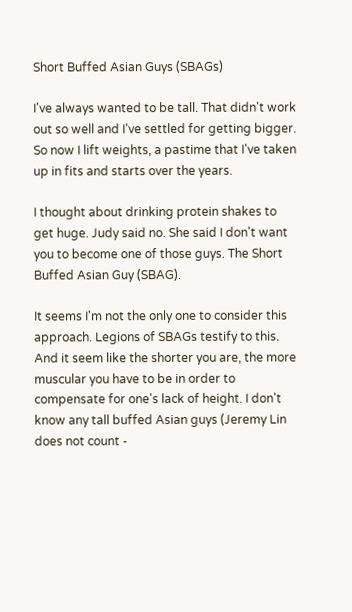Short Buffed Asian Guys (SBAGs)

I've always wanted to be tall. That didn't work out so well and I've settled for getting bigger. So now I lift weights, a pastime that I've taken up in fits and starts over the years.

I thought about drinking protein shakes to get huge. Judy said no. She said I don't want you to become one of those guys. The Short Buffed Asian Guy (SBAG).

It seems I'm not the only one to consider this approach. Legions of SBAGs testify to this. And it seem like the shorter you are, the more muscular you have to be in order to compensate for one's lack of height. I don't know any tall buffed Asian guys (Jeremy Lin does not count -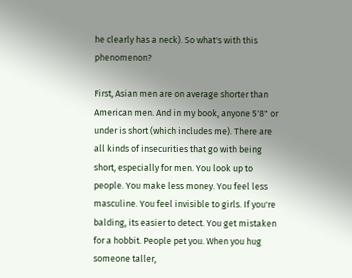he clearly has a neck). So what's with this phenomenon?

First, Asian men are on average shorter than American men. And in my book, anyone 5'8" or under is short (which includes me). There are all kinds of insecurities that go with being short, especially for men. You look up to people. You make less money. You feel less masculine. You feel invisible to girls. If you're balding, its easier to detect. You get mistaken for a hobbit. People pet you. When you hug someone taller,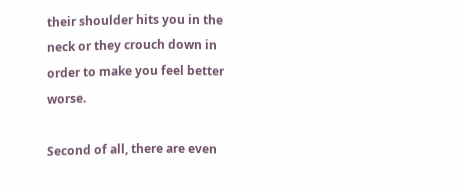their shoulder hits you in the neck or they crouch down in order to make you feel better worse.

Second of all, there are even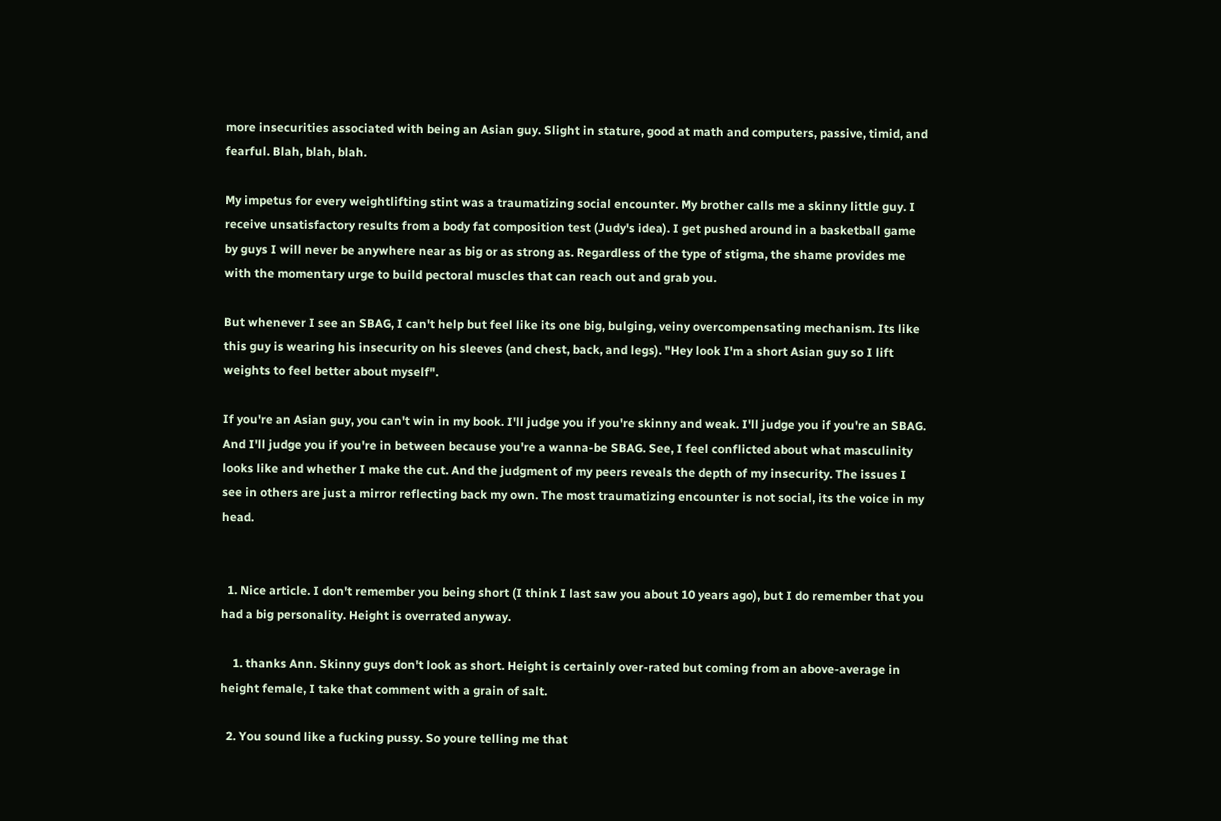more insecurities associated with being an Asian guy. Slight in stature, good at math and computers, passive, timid, and fearful. Blah, blah, blah.

My impetus for every weightlifting stint was a traumatizing social encounter. My brother calls me a skinny little guy. I receive unsatisfactory results from a body fat composition test (Judy's idea). I get pushed around in a basketball game by guys I will never be anywhere near as big or as strong as. Regardless of the type of stigma, the shame provides me with the momentary urge to build pectoral muscles that can reach out and grab you.

But whenever I see an SBAG, I can't help but feel like its one big, bulging, veiny overcompensating mechanism. Its like this guy is wearing his insecurity on his sleeves (and chest, back, and legs). "Hey look I'm a short Asian guy so I lift weights to feel better about myself".

If you're an Asian guy, you can't win in my book. I'll judge you if you're skinny and weak. I'll judge you if you're an SBAG. And I'll judge you if you're in between because you're a wanna-be SBAG. See, I feel conflicted about what masculinity looks like and whether I make the cut. And the judgment of my peers reveals the depth of my insecurity. The issues I see in others are just a mirror reflecting back my own. The most traumatizing encounter is not social, its the voice in my head.


  1. Nice article. I don't remember you being short (I think I last saw you about 10 years ago), but I do remember that you had a big personality. Height is overrated anyway.

    1. thanks Ann. Skinny guys don't look as short. Height is certainly over-rated but coming from an above-average in height female, I take that comment with a grain of salt.

  2. You sound like a fucking pussy. So youre telling me that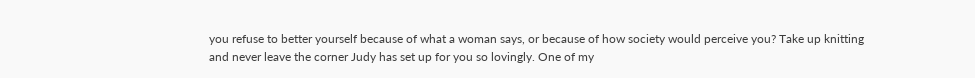you refuse to better yourself because of what a woman says, or because of how society would perceive you? Take up knitting and never leave the corner Judy has set up for you so lovingly. One of my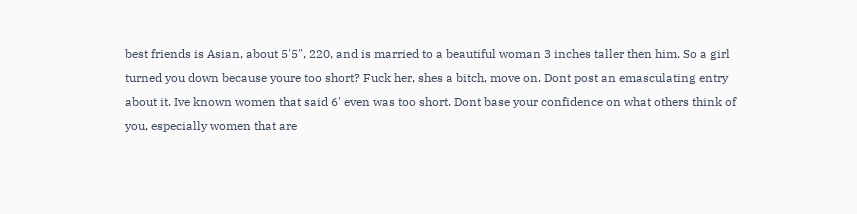best friends is Asian, about 5'5", 220, and is married to a beautiful woman 3 inches taller then him. So a girl turned you down because youre too short? Fuck her, shes a bitch, move on. Dont post an emasculating entry about it. Ive known women that said 6' even was too short. Dont base your confidence on what others think of you, especially women that are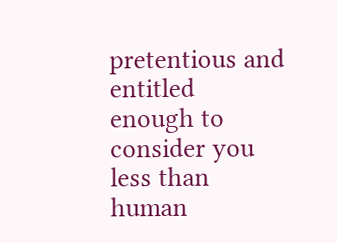pretentious and entitled enough to consider you less than human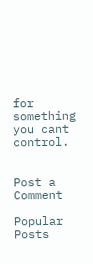for something you cant control.


Post a Comment

Popular Posts